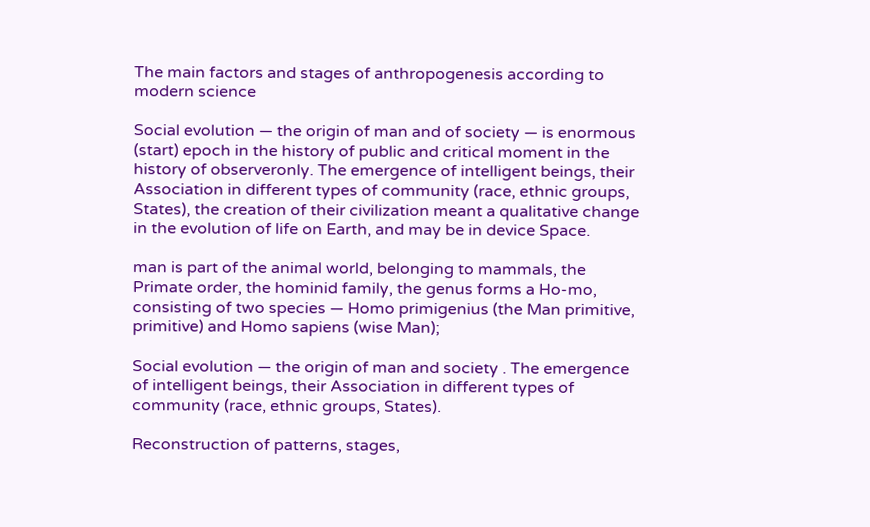The main factors and stages of anthropogenesis according to modern science

Social evolution — the origin of man and of society — is enormous (start) epoch in the history of public and critical moment in the history of observeronly. The emergence of intelligent beings, their Association in different types of community (race, ethnic groups, States), the creation of their civilization meant a qualitative change in the evolution of life on Earth, and may be in device Space.

man is part of the animal world, belonging to mammals, the Primate order, the hominid family, the genus forms a Ho-mo, consisting of two species — Homo primigenius (the Man primitive, primitive) and Homo sapiens (wise Man);

Social evolution — the origin of man and society . The emergence of intelligent beings, their Association in different types of community (race, ethnic groups, States).

Reconstruction of patterns, stages,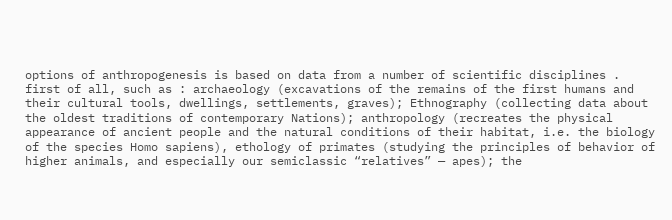options of anthropogenesis is based on data from a number of scientific disciplines . first of all, such as : archaeology (excavations of the remains of the first humans and their cultural tools, dwellings, settlements, graves); Ethnography (collecting data about the oldest traditions of contemporary Nations); anthropology (recreates the physical appearance of ancient people and the natural conditions of their habitat, i.e. the biology of the species Homo sapiens), ethology of primates (studying the principles of behavior of higher animals, and especially our semiclassic “relatives” — apes); the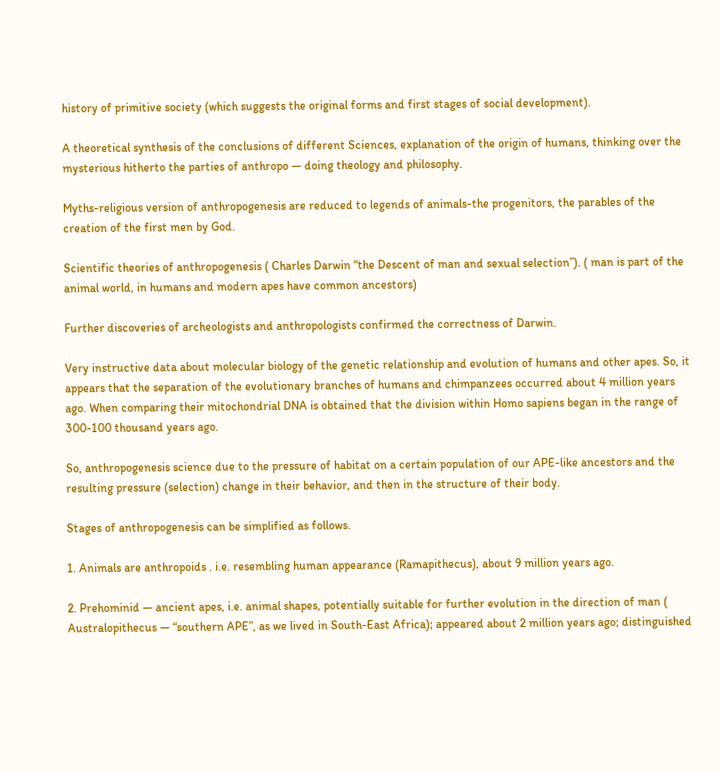history of primitive society (which suggests the original forms and first stages of social development).

A theoretical synthesis of the conclusions of different Sciences, explanation of the origin of humans, thinking over the mysterious hitherto the parties of anthropo — doing theology and philosophy.

Myths-religious version of anthropogenesis are reduced to legends of animals-the progenitors, the parables of the creation of the first men by God.

Scientific theories of anthropogenesis ( Charles Darwin “the Descent of man and sexual selection”). ( man is part of the animal world, in humans and modern apes have common ancestors)

Further discoveries of archeologists and anthropologists confirmed the correctness of Darwin.

Very instructive data about molecular biology of the genetic relationship and evolution of humans and other apes. So, it appears that the separation of the evolutionary branches of humans and chimpanzees occurred about 4 million years ago. When comparing their mitochondrial DNA is obtained that the division within Homo sapiens began in the range of 300-100 thousand years ago.

So, anthropogenesis science due to the pressure of habitat on a certain population of our APE-like ancestors and the resulting pressure (selection) change in their behavior, and then in the structure of their body.

Stages of anthropogenesis can be simplified as follows.

1. Animals are anthropoids . i.e. resembling human appearance (Ramapithecus), about 9 million years ago.

2. Prehominid — ancient apes, i.e. animal shapes, potentially suitable for further evolution in the direction of man ( Australopithecus — “southern APE”, as we lived in South-East Africa); appeared about 2 million years ago; distinguished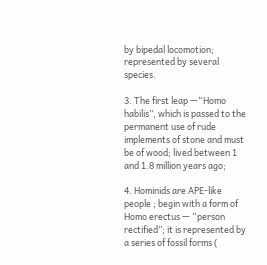by bipedal locomotion; represented by several species.

3. The first leap —“Homo habilis”, which is passed to the permanent use of rude implements of stone and must be of wood; lived between 1 and 1.8 million years ago;

4. Hominids are APE-like people ; begin with a form of Homo erectus — “person rectified”; it is represented by a series of fossil forms (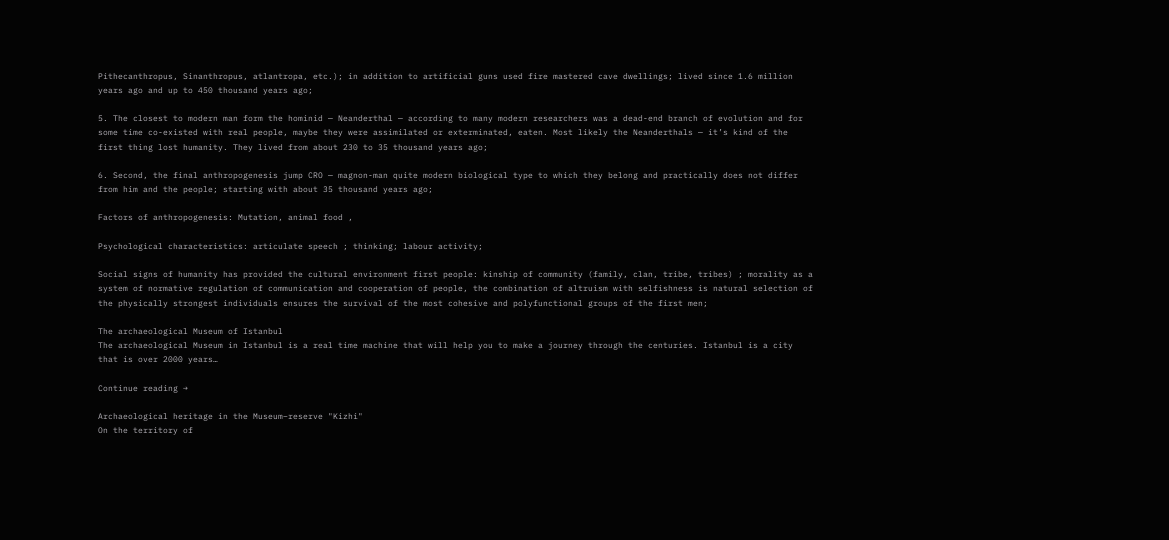Pithecanthropus, Sinanthropus, atlantropa, etc.); in addition to artificial guns used fire mastered cave dwellings; lived since 1.6 million years ago and up to 450 thousand years ago;

5. The closest to modern man form the hominid — Neanderthal — according to many modern researchers was a dead-end branch of evolution and for some time co-existed with real people, maybe they were assimilated or exterminated, eaten. Most likely the Neanderthals — it’s kind of the first thing lost humanity. They lived from about 230 to 35 thousand years ago;

6. Second, the final anthropogenesis jump CRO — magnon-man quite modern biological type to which they belong and practically does not differ from him and the people; starting with about 35 thousand years ago;

Factors of anthropogenesis: Mutation, animal food ,

Psychological characteristics: articulate speech ; thinking; labour activity;

Social signs of humanity has provided the cultural environment first people: kinship of community (family, clan, tribe, tribes) ; morality as a system of normative regulation of communication and cooperation of people, the combination of altruism with selfishness is natural selection of the physically strongest individuals ensures the survival of the most cohesive and polyfunctional groups of the first men;

The archaeological Museum of Istanbul
The archaeological Museum in Istanbul is a real time machine that will help you to make a journey through the centuries. Istanbul is a city that is over 2000 years…

Continue reading →

Archaeological heritage in the Museum–reserve "Kizhi"
On the territory of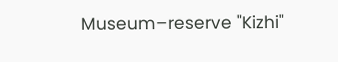Museum–reserve "Kizhi"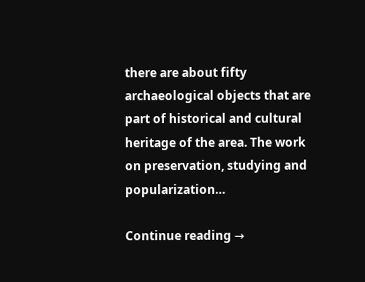there are about fifty archaeological objects that are part of historical and cultural heritage of the area. The work on preservation, studying and popularization…

Continue reading →